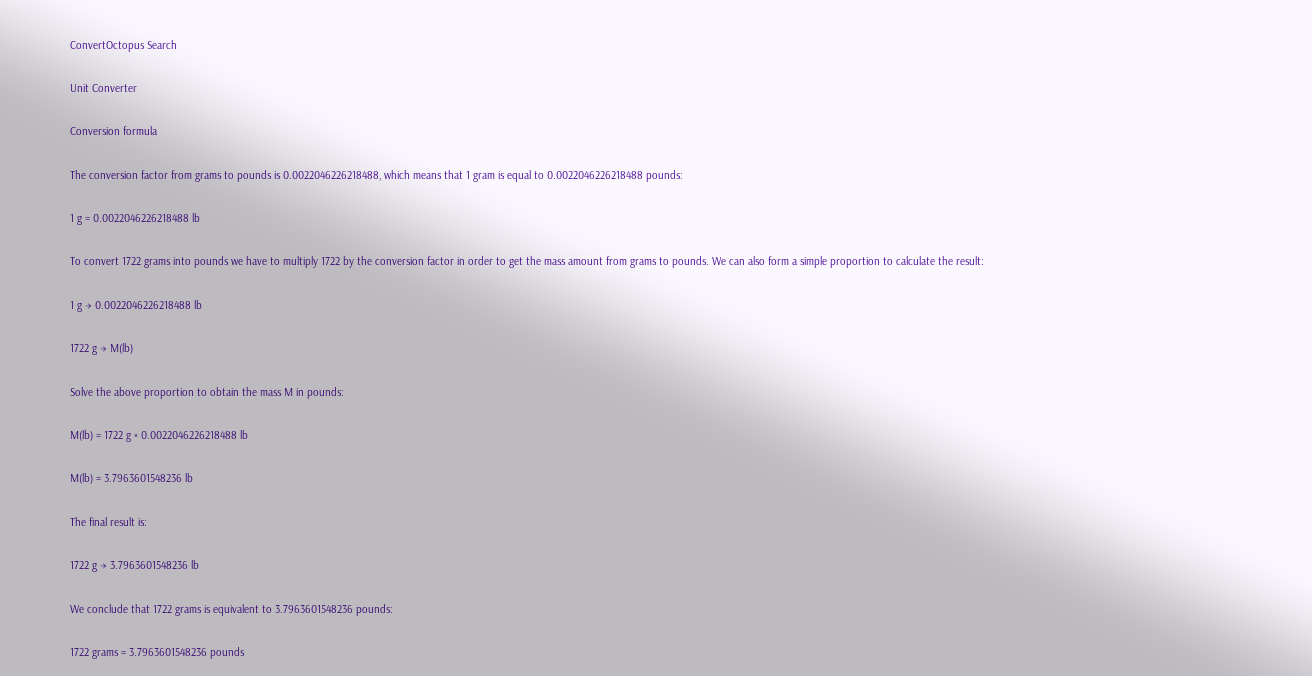ConvertOctopus Search

Unit Converter

Conversion formula

The conversion factor from grams to pounds is 0.0022046226218488, which means that 1 gram is equal to 0.0022046226218488 pounds:

1 g = 0.0022046226218488 lb

To convert 1722 grams into pounds we have to multiply 1722 by the conversion factor in order to get the mass amount from grams to pounds. We can also form a simple proportion to calculate the result:

1 g → 0.0022046226218488 lb

1722 g → M(lb)

Solve the above proportion to obtain the mass M in pounds:

M(lb) = 1722 g × 0.0022046226218488 lb

M(lb) = 3.7963601548236 lb

The final result is:

1722 g → 3.7963601548236 lb

We conclude that 1722 grams is equivalent to 3.7963601548236 pounds:

1722 grams = 3.7963601548236 pounds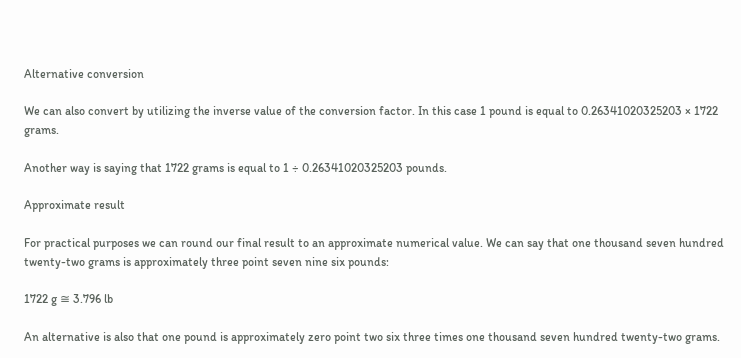Alternative conversion

We can also convert by utilizing the inverse value of the conversion factor. In this case 1 pound is equal to 0.26341020325203 × 1722 grams.

Another way is saying that 1722 grams is equal to 1 ÷ 0.26341020325203 pounds.

Approximate result

For practical purposes we can round our final result to an approximate numerical value. We can say that one thousand seven hundred twenty-two grams is approximately three point seven nine six pounds:

1722 g ≅ 3.796 lb

An alternative is also that one pound is approximately zero point two six three times one thousand seven hundred twenty-two grams.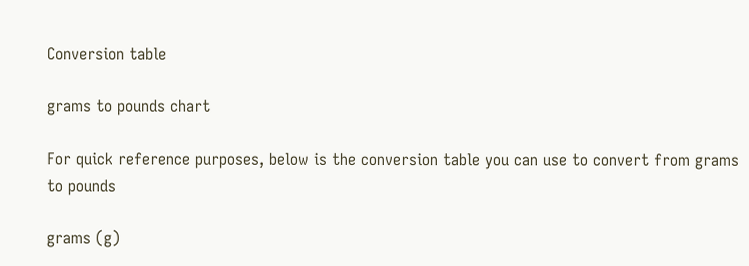Conversion table

grams to pounds chart

For quick reference purposes, below is the conversion table you can use to convert from grams to pounds

grams (g)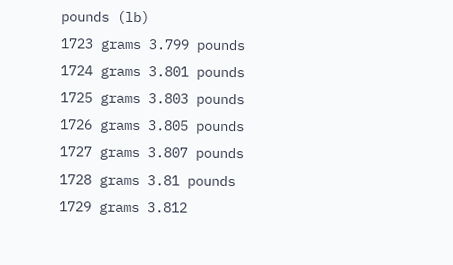pounds (lb)
1723 grams 3.799 pounds
1724 grams 3.801 pounds
1725 grams 3.803 pounds
1726 grams 3.805 pounds
1727 grams 3.807 pounds
1728 grams 3.81 pounds
1729 grams 3.812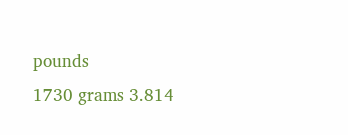pounds
1730 grams 3.814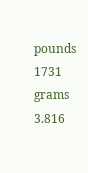pounds
1731 grams 3.816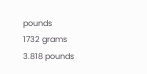pounds
1732 grams 3.818 pounds